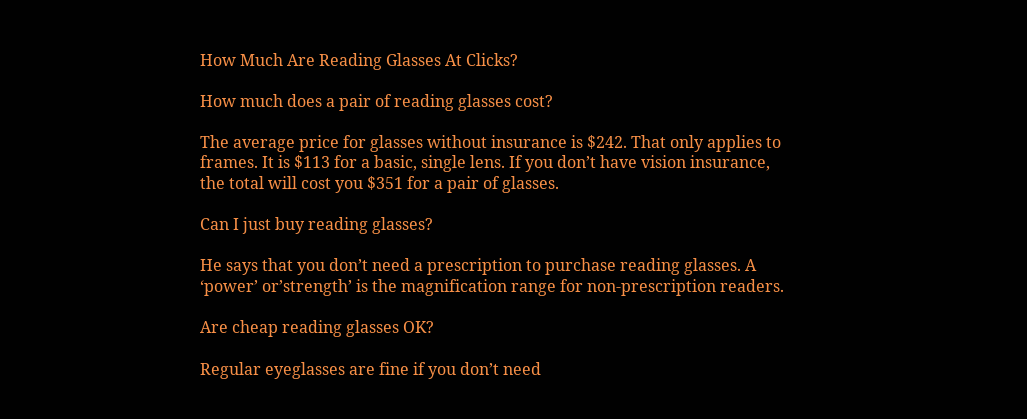How Much Are Reading Glasses At Clicks?

How much does a pair of reading glasses cost?

The average price for glasses without insurance is $242. That only applies to frames. It is $113 for a basic, single lens. If you don’t have vision insurance, the total will cost you $351 for a pair of glasses.

Can I just buy reading glasses?

He says that you don’t need a prescription to purchase reading glasses. A ‘power’ or’strength’ is the magnification range for non-prescription readers.

Are cheap reading glasses OK?

Regular eyeglasses are fine if you don’t need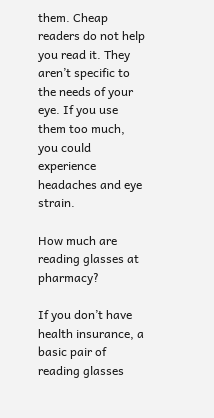them. Cheap readers do not help you read it. They aren’t specific to the needs of your eye. If you use them too much, you could experience headaches and eye strain.

How much are reading glasses at pharmacy?

If you don’t have health insurance, a basic pair of reading glasses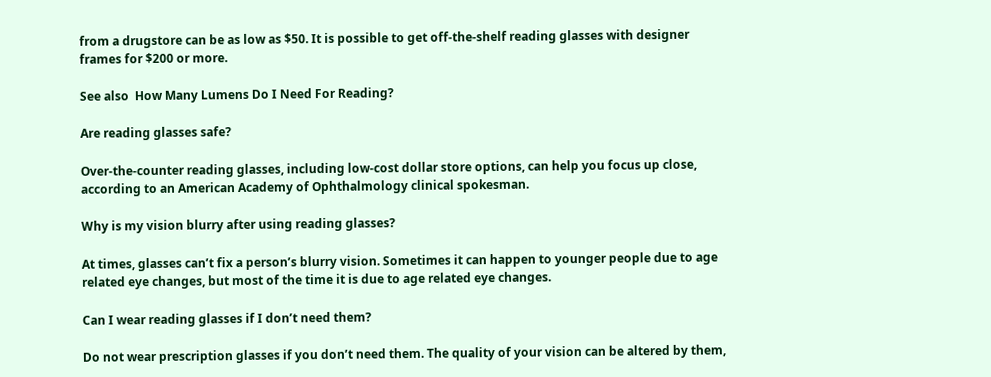from a drugstore can be as low as $50. It is possible to get off-the-shelf reading glasses with designer frames for $200 or more.

See also  How Many Lumens Do I Need For Reading?

Are reading glasses safe?

Over-the-counter reading glasses, including low-cost dollar store options, can help you focus up close, according to an American Academy of Ophthalmology clinical spokesman.

Why is my vision blurry after using reading glasses?

At times, glasses can’t fix a person’s blurry vision. Sometimes it can happen to younger people due to age related eye changes, but most of the time it is due to age related eye changes.

Can I wear reading glasses if I don’t need them?

Do not wear prescription glasses if you don’t need them. The quality of your vision can be altered by them,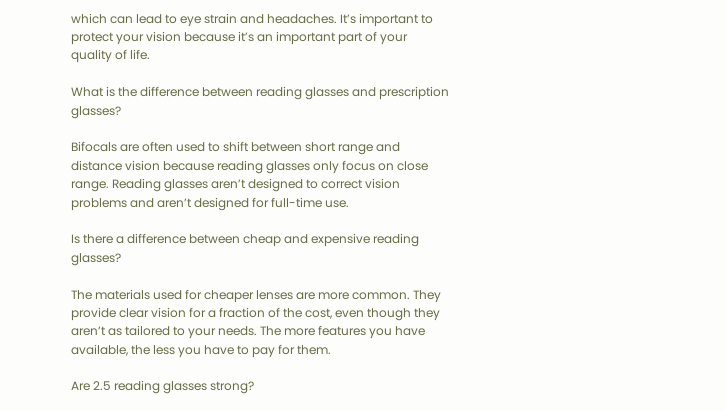which can lead to eye strain and headaches. It’s important to protect your vision because it’s an important part of your quality of life.

What is the difference between reading glasses and prescription glasses?

Bifocals are often used to shift between short range and distance vision because reading glasses only focus on close range. Reading glasses aren’t designed to correct vision problems and aren’t designed for full-time use.

Is there a difference between cheap and expensive reading glasses?

The materials used for cheaper lenses are more common. They provide clear vision for a fraction of the cost, even though they aren’t as tailored to your needs. The more features you have available, the less you have to pay for them.

Are 2.5 reading glasses strong?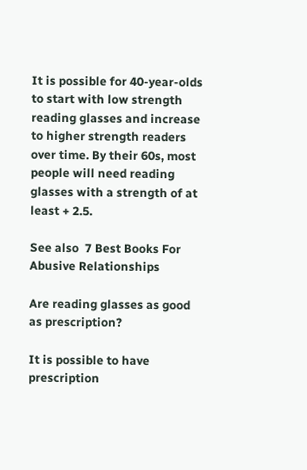It is possible for 40-year-olds to start with low strength reading glasses and increase to higher strength readers over time. By their 60s, most people will need reading glasses with a strength of at least + 2.5.

See also  7 Best Books For Abusive Relationships

Are reading glasses as good as prescription?

It is possible to have prescription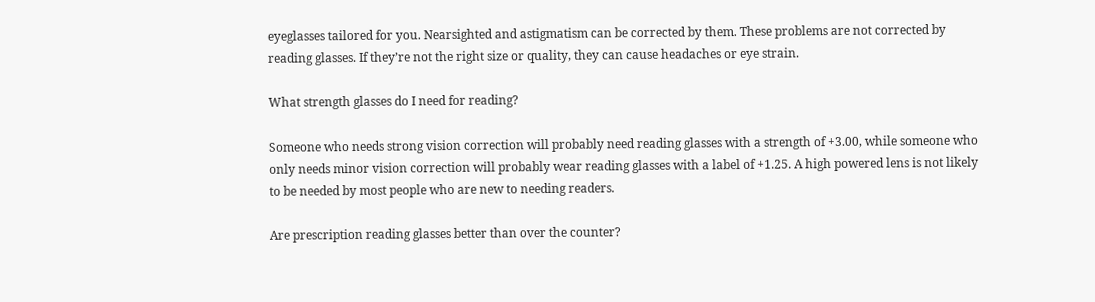eyeglasses tailored for you. Nearsighted and astigmatism can be corrected by them. These problems are not corrected by reading glasses. If they’re not the right size or quality, they can cause headaches or eye strain.

What strength glasses do I need for reading?

Someone who needs strong vision correction will probably need reading glasses with a strength of +3.00, while someone who only needs minor vision correction will probably wear reading glasses with a label of +1.25. A high powered lens is not likely to be needed by most people who are new to needing readers.

Are prescription reading glasses better than over the counter?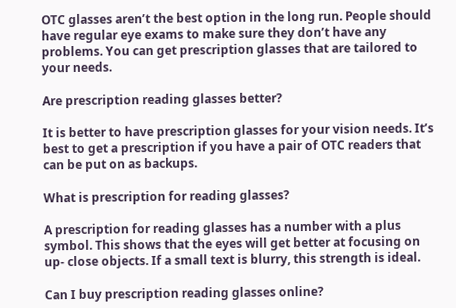OTC glasses aren’t the best option in the long run. People should have regular eye exams to make sure they don’t have any problems. You can get prescription glasses that are tailored to your needs.

Are prescription reading glasses better?

It is better to have prescription glasses for your vision needs. It’s best to get a prescription if you have a pair of OTC readers that can be put on as backups.

What is prescription for reading glasses?

A prescription for reading glasses has a number with a plus symbol. This shows that the eyes will get better at focusing on up- close objects. If a small text is blurry, this strength is ideal.

Can I buy prescription reading glasses online?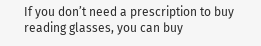If you don’t need a prescription to buy reading glasses, you can buy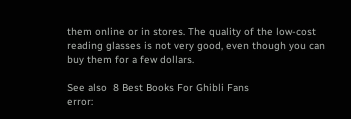them online or in stores. The quality of the low-cost reading glasses is not very good, even though you can buy them for a few dollars.

See also  8 Best Books For Ghibli Fans
error: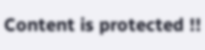Content is protected !!